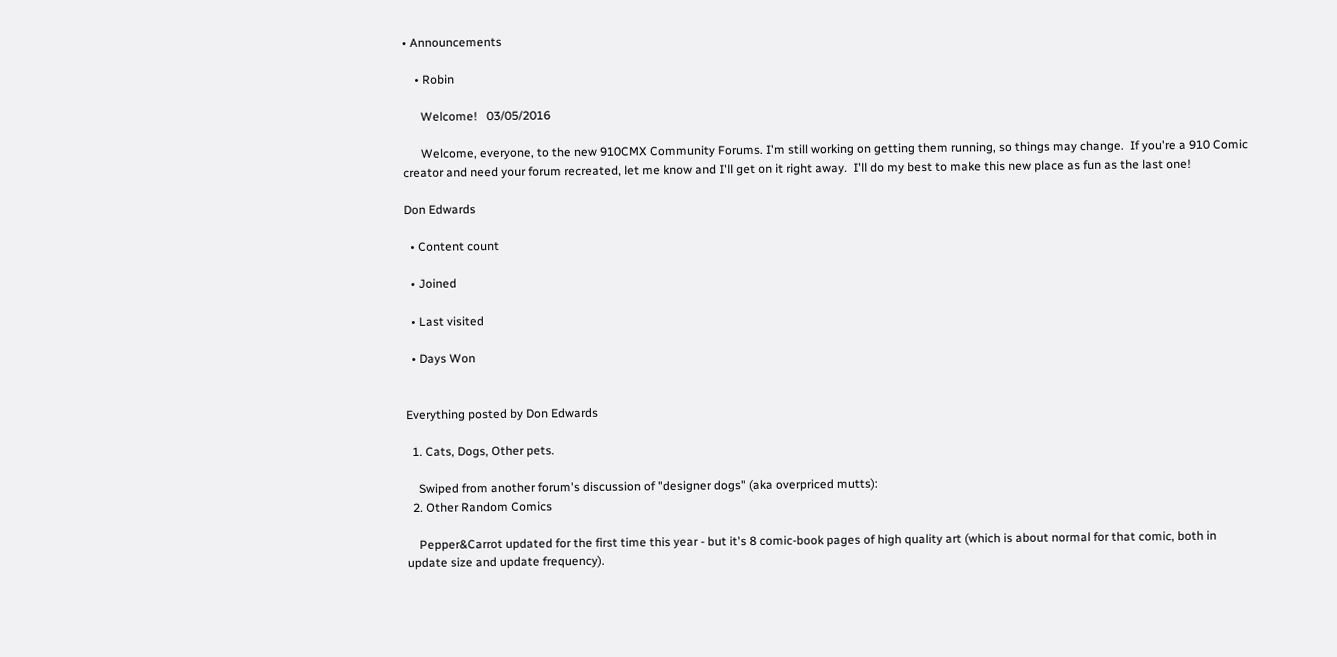• Announcements

    • Robin

      Welcome!   03/05/2016

      Welcome, everyone, to the new 910CMX Community Forums. I'm still working on getting them running, so things may change.  If you're a 910 Comic creator and need your forum recreated, let me know and I'll get on it right away.  I'll do my best to make this new place as fun as the last one!

Don Edwards

  • Content count

  • Joined

  • Last visited

  • Days Won


Everything posted by Don Edwards

  1. Cats, Dogs, Other pets.

    Swiped from another forum's discussion of "designer dogs" (aka overpriced mutts):
  2. Other Random Comics

    Pepper&Carrot updated for the first time this year - but it's 8 comic-book pages of high quality art (which is about normal for that comic, both in update size and update frequency).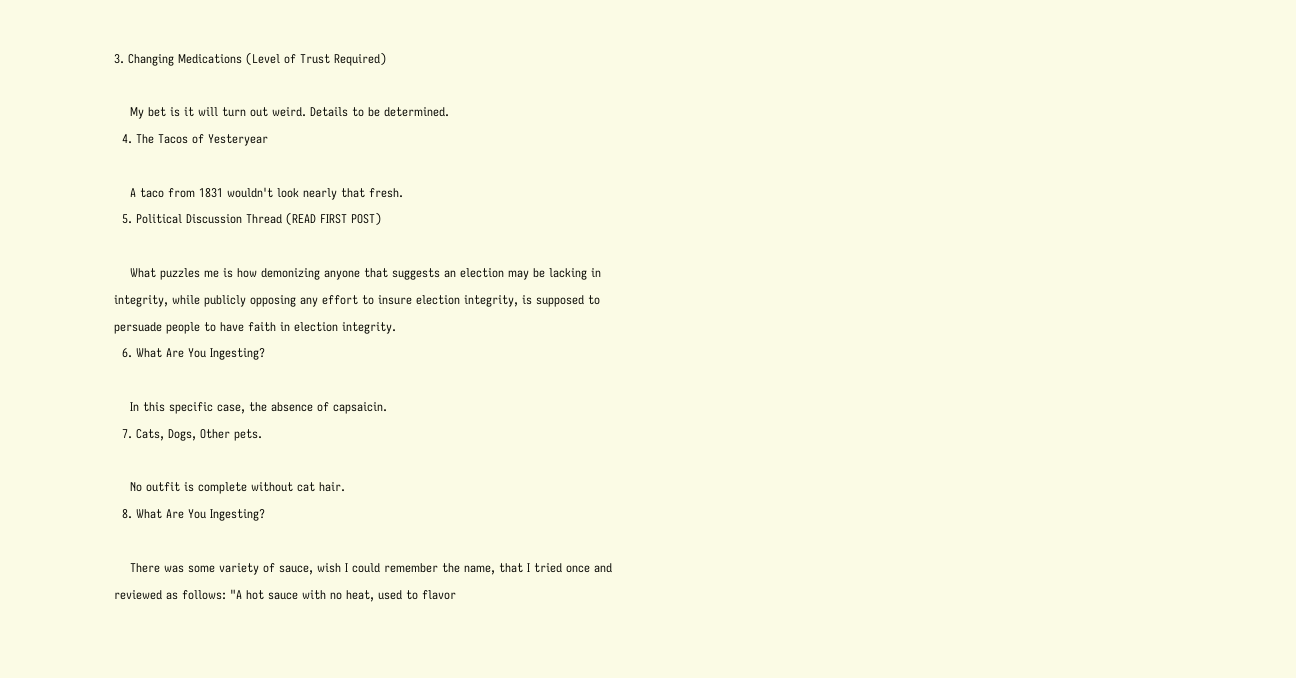3. Changing Medications (Level of Trust Required)

    My bet is it will turn out weird. Details to be determined.
  4. The Tacos of Yesteryear

    A taco from 1831 wouldn't look nearly that fresh.
  5. Political Discussion Thread (READ FIRST POST)

    What puzzles me is how demonizing anyone that suggests an election may be lacking in integrity, while publicly opposing any effort to insure election integrity, is supposed to persuade people to have faith in election integrity.
  6. What Are You Ingesting?

    In this specific case, the absence of capsaicin.
  7. Cats, Dogs, Other pets.

    No outfit is complete without cat hair.
  8. What Are You Ingesting?

    There was some variety of sauce, wish I could remember the name, that I tried once and reviewed as follows: "A hot sauce with no heat, used to flavor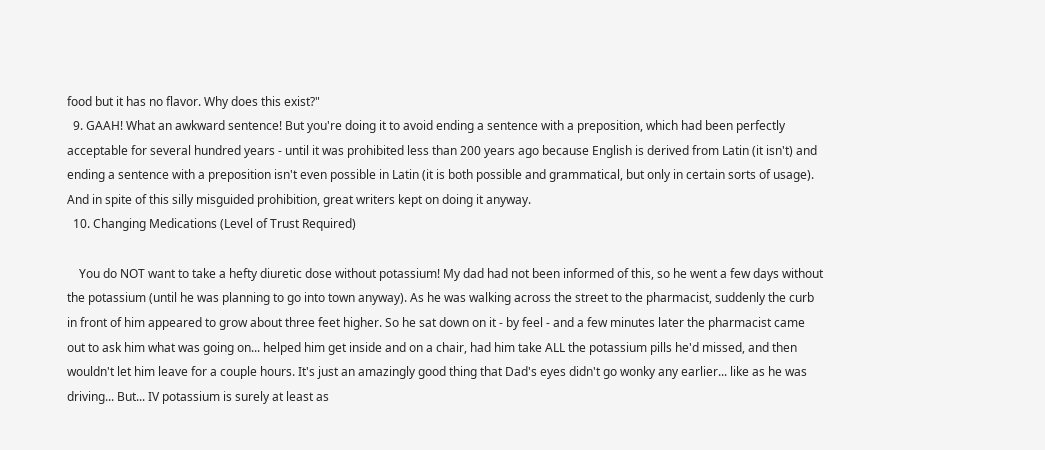food but it has no flavor. Why does this exist?"
  9. GAAH! What an awkward sentence! But you're doing it to avoid ending a sentence with a preposition, which had been perfectly acceptable for several hundred years - until it was prohibited less than 200 years ago because English is derived from Latin (it isn't) and ending a sentence with a preposition isn't even possible in Latin (it is both possible and grammatical, but only in certain sorts of usage). And in spite of this silly misguided prohibition, great writers kept on doing it anyway.
  10. Changing Medications (Level of Trust Required)

    You do NOT want to take a hefty diuretic dose without potassium! My dad had not been informed of this, so he went a few days without the potassium (until he was planning to go into town anyway). As he was walking across the street to the pharmacist, suddenly the curb in front of him appeared to grow about three feet higher. So he sat down on it - by feel - and a few minutes later the pharmacist came out to ask him what was going on... helped him get inside and on a chair, had him take ALL the potassium pills he'd missed, and then wouldn't let him leave for a couple hours. It's just an amazingly good thing that Dad's eyes didn't go wonky any earlier... like as he was driving... But... IV potassium is surely at least as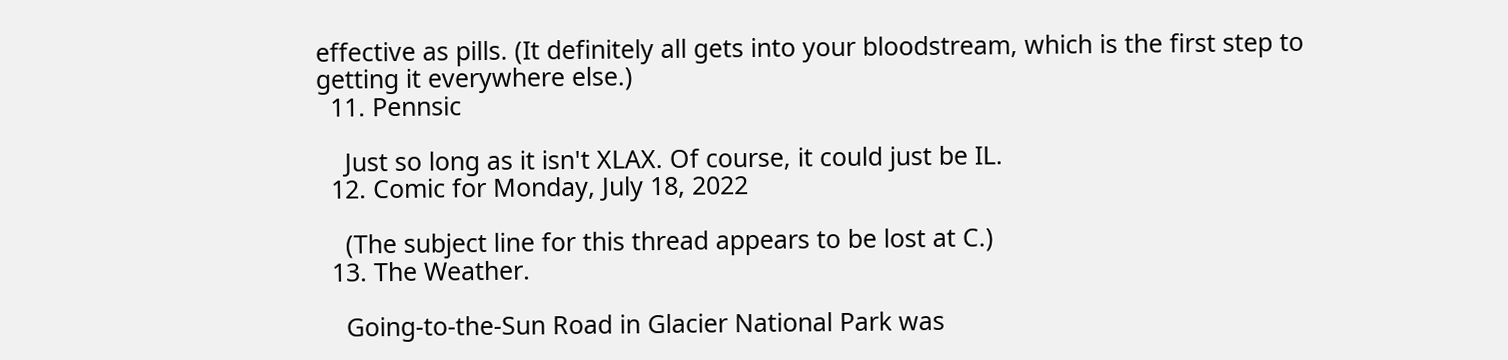effective as pills. (It definitely all gets into your bloodstream, which is the first step to getting it everywhere else.)
  11. Pennsic

    Just so long as it isn't XLAX. Of course, it could just be IL.
  12. Comic for Monday, July 18, 2022

    (The subject line for this thread appears to be lost at C.)
  13. The Weather.

    Going-to-the-Sun Road in Glacier National Park was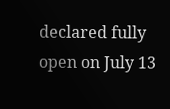declared fully open on July 13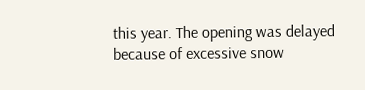this year. The opening was delayed because of excessive snow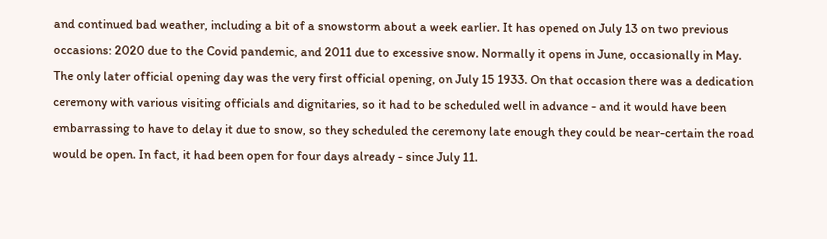and continued bad weather, including a bit of a snowstorm about a week earlier. It has opened on July 13 on two previous occasions: 2020 due to the Covid pandemic, and 2011 due to excessive snow. Normally it opens in June, occasionally in May. The only later official opening day was the very first official opening, on July 15 1933. On that occasion there was a dedication ceremony with various visiting officials and dignitaries, so it had to be scheduled well in advance - and it would have been embarrassing to have to delay it due to snow, so they scheduled the ceremony late enough they could be near-certain the road would be open. In fact, it had been open for four days already - since July 11.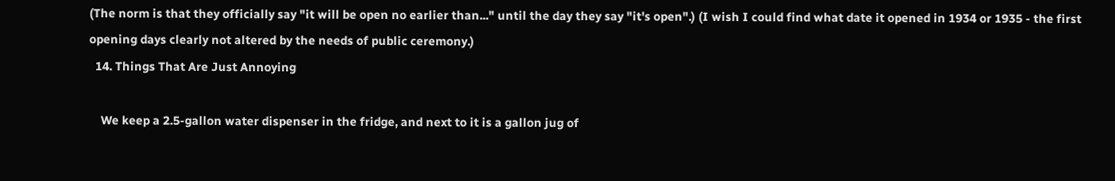(The norm is that they officially say "it will be open no earlier than..." until the day they say "it's open".) (I wish I could find what date it opened in 1934 or 1935 - the first opening days clearly not altered by the needs of public ceremony.)
  14. Things That Are Just Annoying

    We keep a 2.5-gallon water dispenser in the fridge, and next to it is a gallon jug of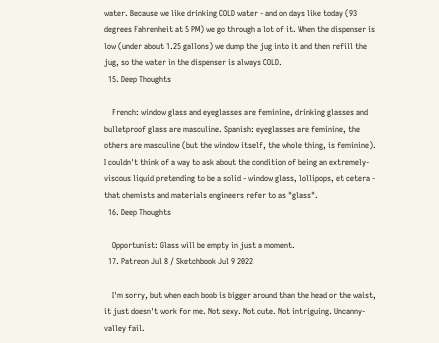water. Because we like drinking COLD water - and on days like today (93 degrees Fahrenheit at 5 PM) we go through a lot of it. When the dispenser is low (under about 1.25 gallons) we dump the jug into it and then refill the jug, so the water in the dispenser is always COLD.
  15. Deep Thoughts

    French: window glass and eyeglasses are feminine, drinking glasses and bulletproof glass are masculine. Spanish: eyeglasses are feminine, the others are masculine (but the window itself, the whole thing, is feminine). I couldn't think of a way to ask about the condition of being an extremely-viscous liquid pretending to be a solid - window glass, lollipops, et cetera - that chemists and materials engineers refer to as "glass".
  16. Deep Thoughts

    Opportunist: Glass will be empty in just a moment.
  17. Patreon Jul 8 / Sketchbook Jul 9 2022

    I'm sorry, but when each boob is bigger around than the head or the waist, it just doesn't work for me. Not sexy. Not cute. Not intriguing. Uncanny-valley fail.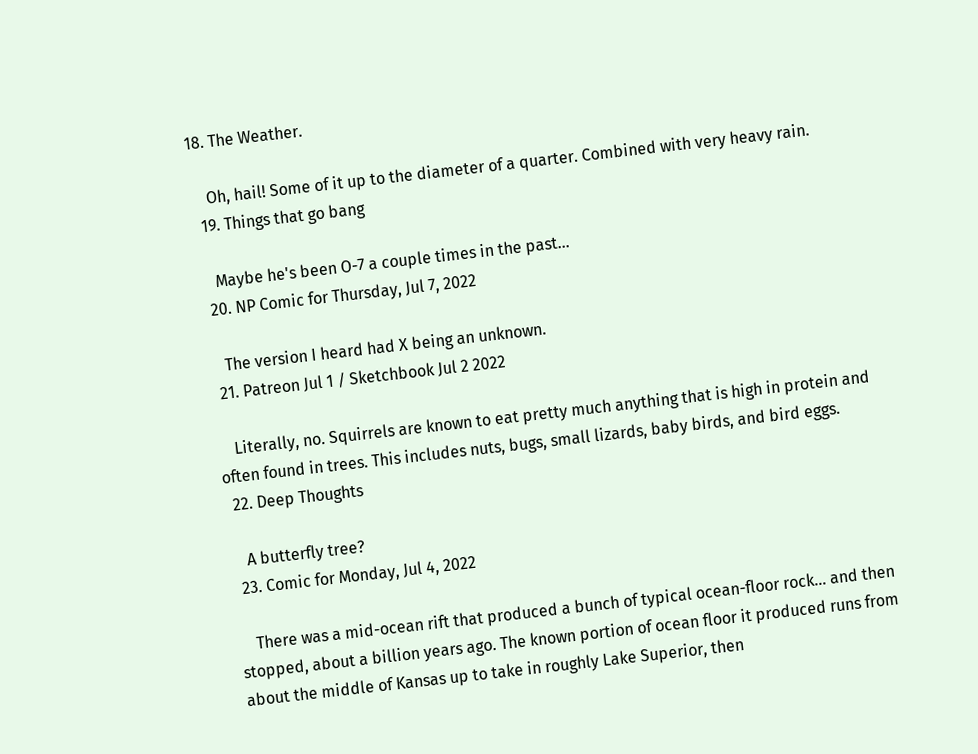18. The Weather.

    Oh, hail! Some of it up to the diameter of a quarter. Combined with very heavy rain.
  19. Things that go bang

    Maybe he's been O-7 a couple times in the past...
  20. NP Comic for Thursday, Jul 7, 2022

    The version I heard had X being an unknown.
  21. Patreon Jul 1 / Sketchbook Jul 2 2022

    Literally, no. Squirrels are known to eat pretty much anything that is high in protein and often found in trees. This includes nuts, bugs, small lizards, baby birds, and bird eggs.
  22. Deep Thoughts

    A butterfly tree?
  23. Comic for Monday, Jul 4, 2022

    There was a mid-ocean rift that produced a bunch of typical ocean-floor rock... and then stopped, about a billion years ago. The known portion of ocean floor it produced runs from about the middle of Kansas up to take in roughly Lake Superior, then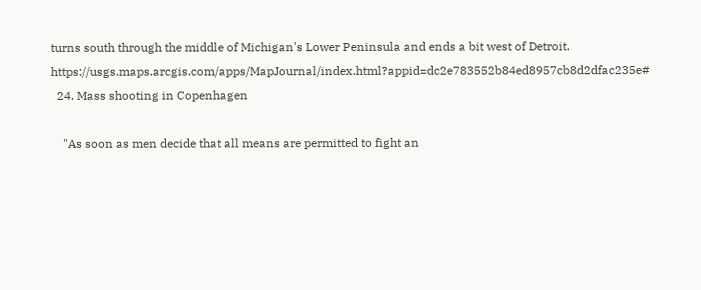turns south through the middle of Michigan's Lower Peninsula and ends a bit west of Detroit. https://usgs.maps.arcgis.com/apps/MapJournal/index.html?appid=dc2e783552b84ed8957cb8d2dfac235e#
  24. Mass shooting in Copenhagen

    "As soon as men decide that all means are permitted to fight an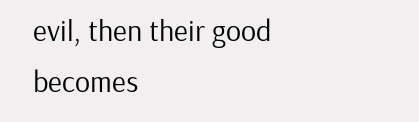evil, then their good becomes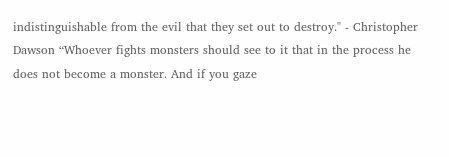indistinguishable from the evil that they set out to destroy." - Christopher Dawson “Whoever fights monsters should see to it that in the process he does not become a monster. And if you gaze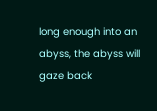long enough into an abyss, the abyss will gaze back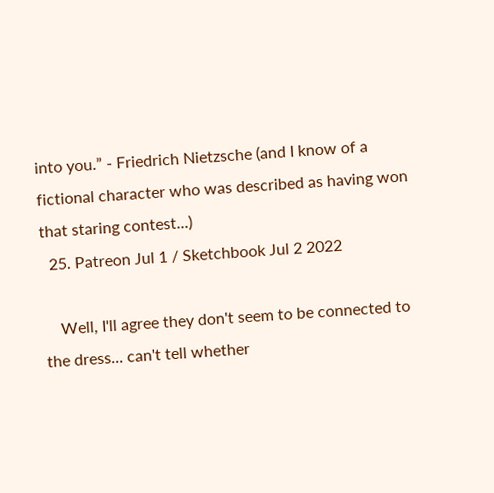into you.” - Friedrich Nietzsche (and I know of a fictional character who was described as having won that staring contest...)
  25. Patreon Jul 1 / Sketchbook Jul 2 2022

    Well, I'll agree they don't seem to be connected to the dress... can't tell whether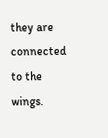they are connected to the wings.